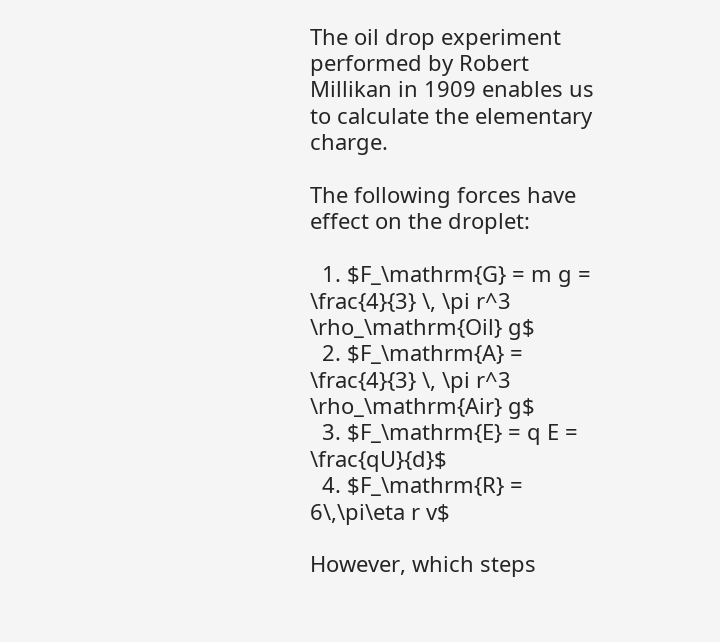The oil drop experiment performed by Robert Millikan in 1909 enables us to calculate the elementary charge.

The following forces have effect on the droplet:

  1. $F_\mathrm{G} = m g = \frac{4}{3} \, \pi r^3 \rho_\mathrm{Oil} g$
  2. $F_\mathrm{A} = \frac{4}{3} \, \pi r^3 \rho_\mathrm{Air} g$
  3. $F_\mathrm{E} = q E = \frac{qU}{d}$
  4. $F_\mathrm{R} = 6\,\pi\eta r v$

However, which steps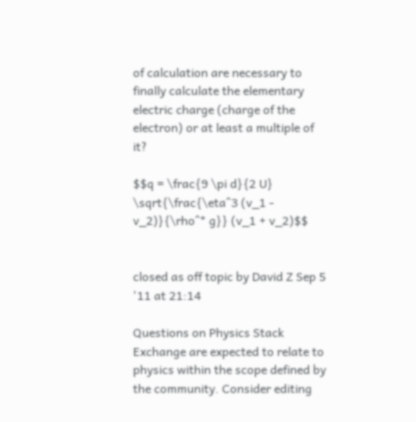of calculation are necessary to finally calculate the elementary electric charge (charge of the electron) or at least a multiple of it?

$$q = \frac{9 \pi d}{2 U} \sqrt{\frac{\eta^3 (v_1 - v_2)}{\rho^* g}} (v_1 + v_2)$$


closed as off topic by David Z Sep 5 '11 at 21:14

Questions on Physics Stack Exchange are expected to relate to physics within the scope defined by the community. Consider editing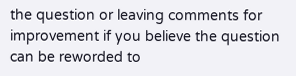the question or leaving comments for improvement if you believe the question can be reworded to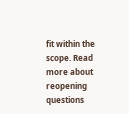fit within the scope. Read more about reopening questions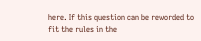here. If this question can be reworded to fit the rules in the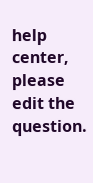help center, please edit the question.